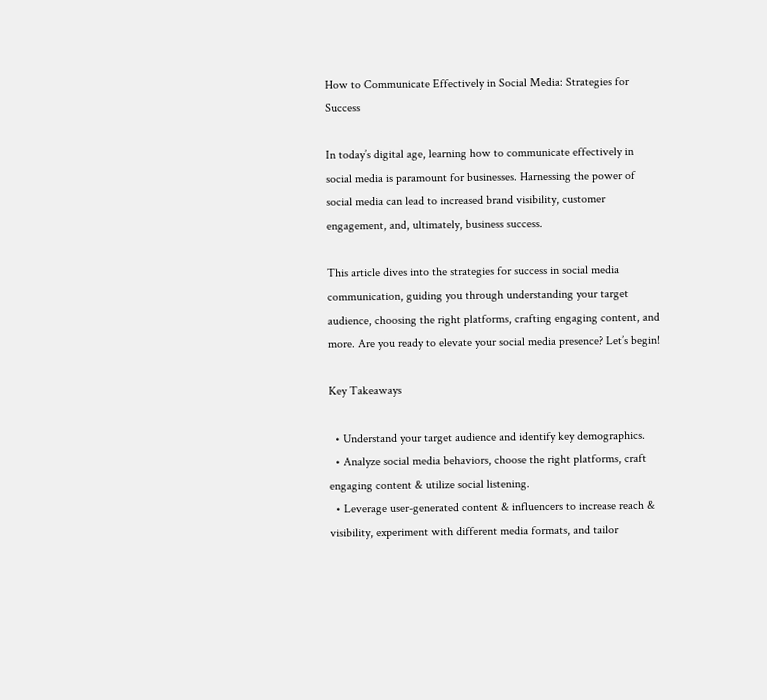How to Communicate Effectively in Social Media: Strategies for Success

In today’s digital age, learning how to communicate effectively in social media is paramount for businesses. Harnessing the power of social media can lead to increased brand visibility, customer engagement, and, ultimately, business success.

This article dives into the strategies for success in social media communication, guiding you through understanding your target audience, choosing the right platforms, crafting engaging content, and more. Are you ready to elevate your social media presence? Let’s begin!

Key Takeaways

  • Understand your target audience and identify key demographics.
  • Analyze social media behaviors, choose the right platforms, craft engaging content & utilize social listening.
  • Leverage user-generated content & influencers to increase reach & visibility, experiment with different media formats, and tailor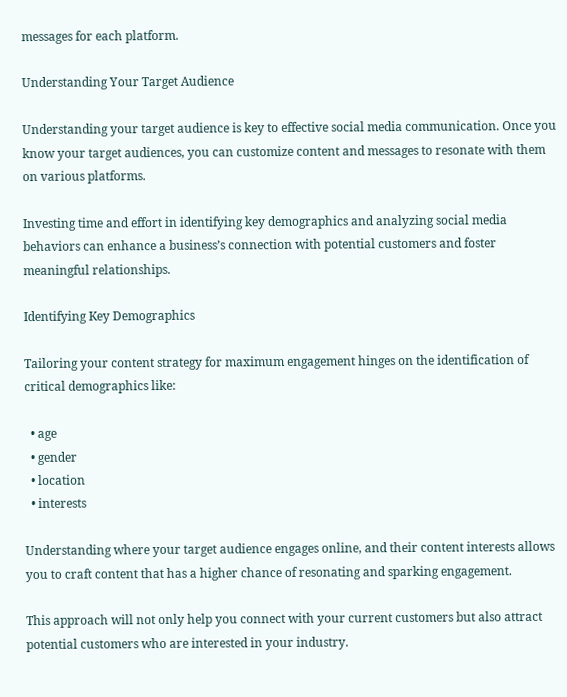messages for each platform.

Understanding Your Target Audience

Understanding your target audience is key to effective social media communication. Once you know your target audiences, you can customize content and messages to resonate with them on various platforms.

Investing time and effort in identifying key demographics and analyzing social media behaviors can enhance a business’s connection with potential customers and foster meaningful relationships.

Identifying Key Demographics

Tailoring your content strategy for maximum engagement hinges on the identification of critical demographics like:

  • age
  • gender
  • location
  • interests

Understanding where your target audience engages online, and their content interests allows you to craft content that has a higher chance of resonating and sparking engagement.

This approach will not only help you connect with your current customers but also attract potential customers who are interested in your industry.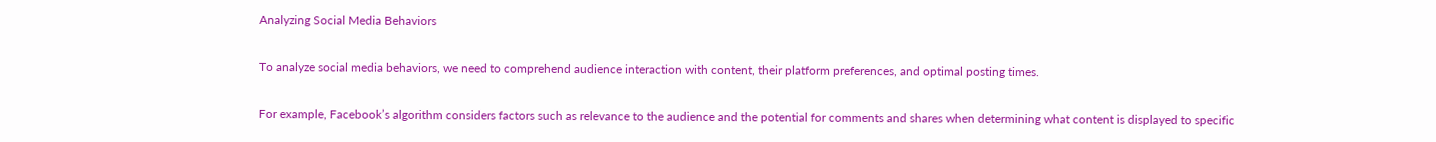Analyzing Social Media Behaviors

To analyze social media behaviors, we need to comprehend audience interaction with content, their platform preferences, and optimal posting times.

For example, Facebook’s algorithm considers factors such as relevance to the audience and the potential for comments and shares when determining what content is displayed to specific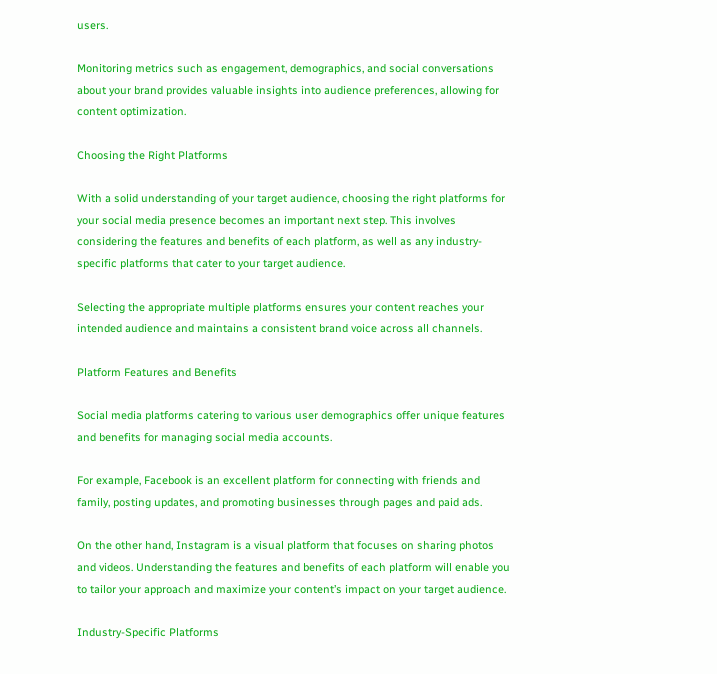users.

Monitoring metrics such as engagement, demographics, and social conversations about your brand provides valuable insights into audience preferences, allowing for content optimization.

Choosing the Right Platforms

With a solid understanding of your target audience, choosing the right platforms for your social media presence becomes an important next step. This involves considering the features and benefits of each platform, as well as any industry-specific platforms that cater to your target audience.

Selecting the appropriate multiple platforms ensures your content reaches your intended audience and maintains a consistent brand voice across all channels.

Platform Features and Benefits

Social media platforms catering to various user demographics offer unique features and benefits for managing social media accounts.

For example, Facebook is an excellent platform for connecting with friends and family, posting updates, and promoting businesses through pages and paid ads.

On the other hand, Instagram is a visual platform that focuses on sharing photos and videos. Understanding the features and benefits of each platform will enable you to tailor your approach and maximize your content’s impact on your target audience.

Industry-Specific Platforms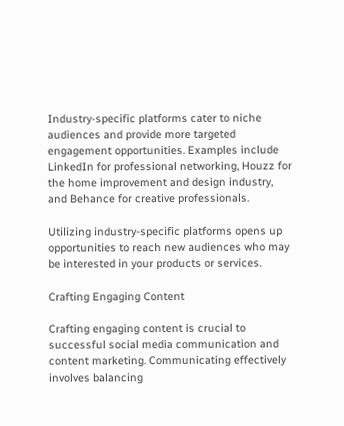Industry-specific platforms cater to niche audiences and provide more targeted engagement opportunities. Examples include LinkedIn for professional networking, Houzz for the home improvement and design industry, and Behance for creative professionals.

Utilizing industry-specific platforms opens up opportunities to reach new audiences who may be interested in your products or services.

Crafting Engaging Content

Crafting engaging content is crucial to successful social media communication and content marketing. Communicating effectively involves balancing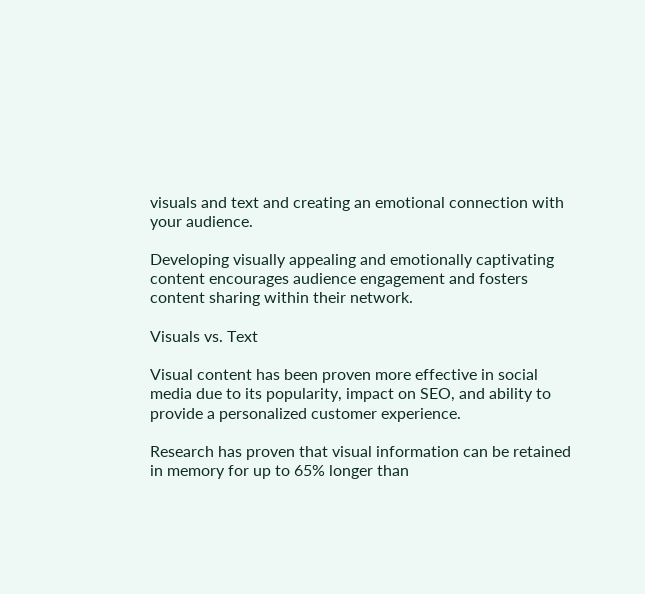visuals and text and creating an emotional connection with your audience.

Developing visually appealing and emotionally captivating content encourages audience engagement and fosters content sharing within their network.

Visuals vs. Text

Visual content has been proven more effective in social media due to its popularity, impact on SEO, and ability to provide a personalized customer experience.

Research has proven that visual information can be retained in memory for up to 65% longer than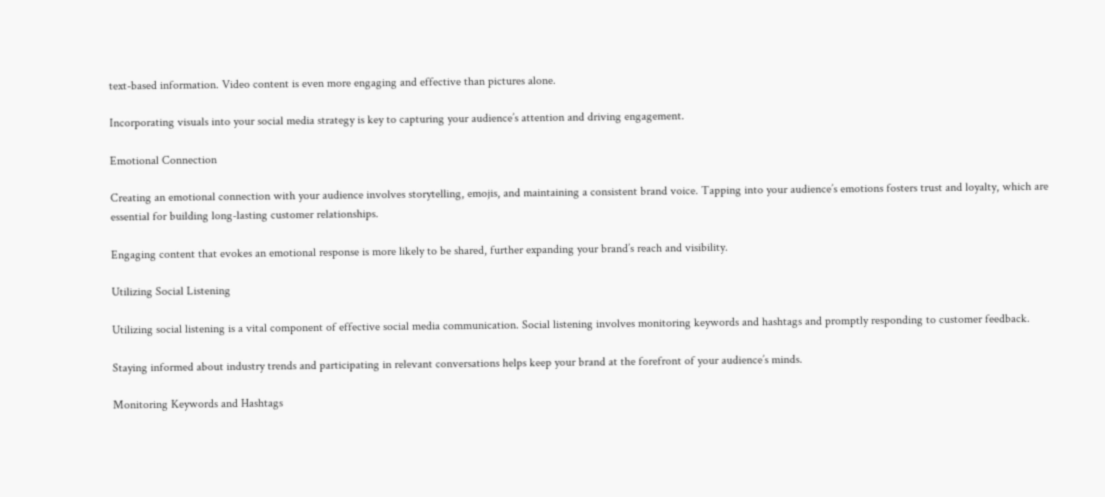text-based information. Video content is even more engaging and effective than pictures alone.

Incorporating visuals into your social media strategy is key to capturing your audience’s attention and driving engagement.

Emotional Connection

Creating an emotional connection with your audience involves storytelling, emojis, and maintaining a consistent brand voice. Tapping into your audience’s emotions fosters trust and loyalty, which are essential for building long-lasting customer relationships.

Engaging content that evokes an emotional response is more likely to be shared, further expanding your brand’s reach and visibility.

Utilizing Social Listening

Utilizing social listening is a vital component of effective social media communication. Social listening involves monitoring keywords and hashtags and promptly responding to customer feedback.

Staying informed about industry trends and participating in relevant conversations helps keep your brand at the forefront of your audience’s minds.

Monitoring Keywords and Hashtags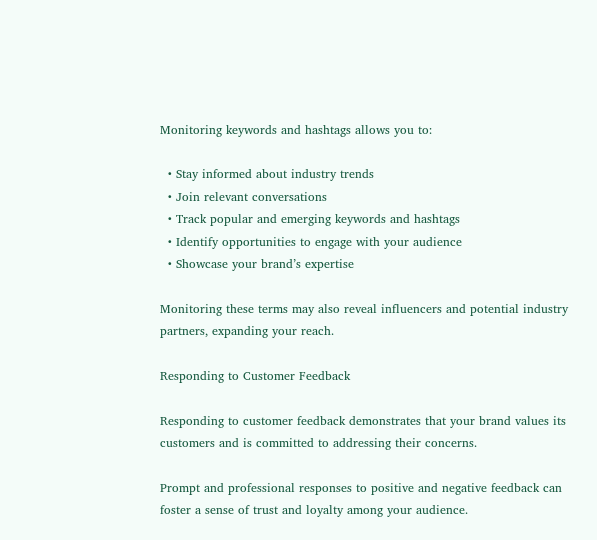Monitoring keywords and hashtags allows you to:

  • Stay informed about industry trends
  • Join relevant conversations
  • Track popular and emerging keywords and hashtags
  • Identify opportunities to engage with your audience
  • Showcase your brand’s expertise

Monitoring these terms may also reveal influencers and potential industry partners, expanding your reach.

Responding to Customer Feedback

Responding to customer feedback demonstrates that your brand values its customers and is committed to addressing their concerns.

Prompt and professional responses to positive and negative feedback can foster a sense of trust and loyalty among your audience.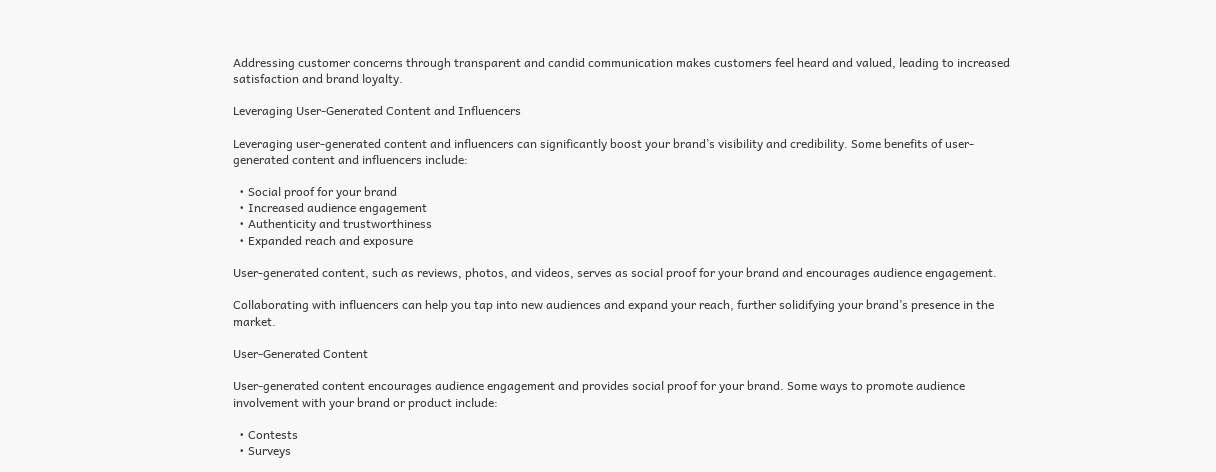Addressing customer concerns through transparent and candid communication makes customers feel heard and valued, leading to increased satisfaction and brand loyalty.

Leveraging User-Generated Content and Influencers

Leveraging user-generated content and influencers can significantly boost your brand’s visibility and credibility. Some benefits of user-generated content and influencers include:

  • Social proof for your brand
  • Increased audience engagement
  • Authenticity and trustworthiness
  • Expanded reach and exposure

User-generated content, such as reviews, photos, and videos, serves as social proof for your brand and encourages audience engagement.

Collaborating with influencers can help you tap into new audiences and expand your reach, further solidifying your brand’s presence in the market.

User-Generated Content

User-generated content encourages audience engagement and provides social proof for your brand. Some ways to promote audience involvement with your brand or product include:

  • Contests
  • Surveys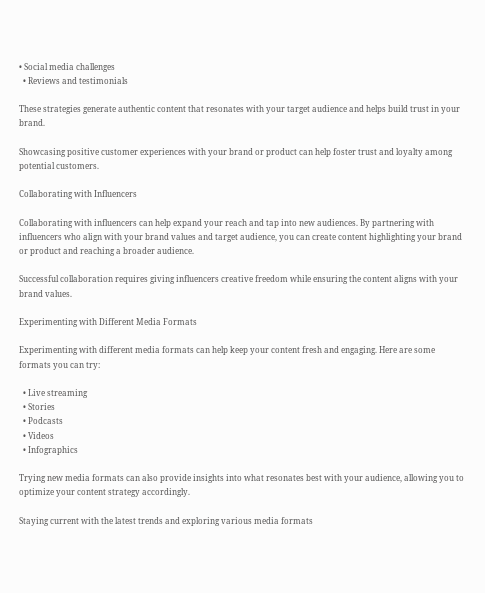• Social media challenges
  • Reviews and testimonials

These strategies generate authentic content that resonates with your target audience and helps build trust in your brand.

Showcasing positive customer experiences with your brand or product can help foster trust and loyalty among potential customers.

Collaborating with Influencers

Collaborating with influencers can help expand your reach and tap into new audiences. By partnering with influencers who align with your brand values and target audience, you can create content highlighting your brand or product and reaching a broader audience.

Successful collaboration requires giving influencers creative freedom while ensuring the content aligns with your brand values.

Experimenting with Different Media Formats

Experimenting with different media formats can help keep your content fresh and engaging. Here are some formats you can try:

  • Live streaming
  • Stories
  • Podcasts
  • Videos
  • Infographics

Trying new media formats can also provide insights into what resonates best with your audience, allowing you to optimize your content strategy accordingly.

Staying current with the latest trends and exploring various media formats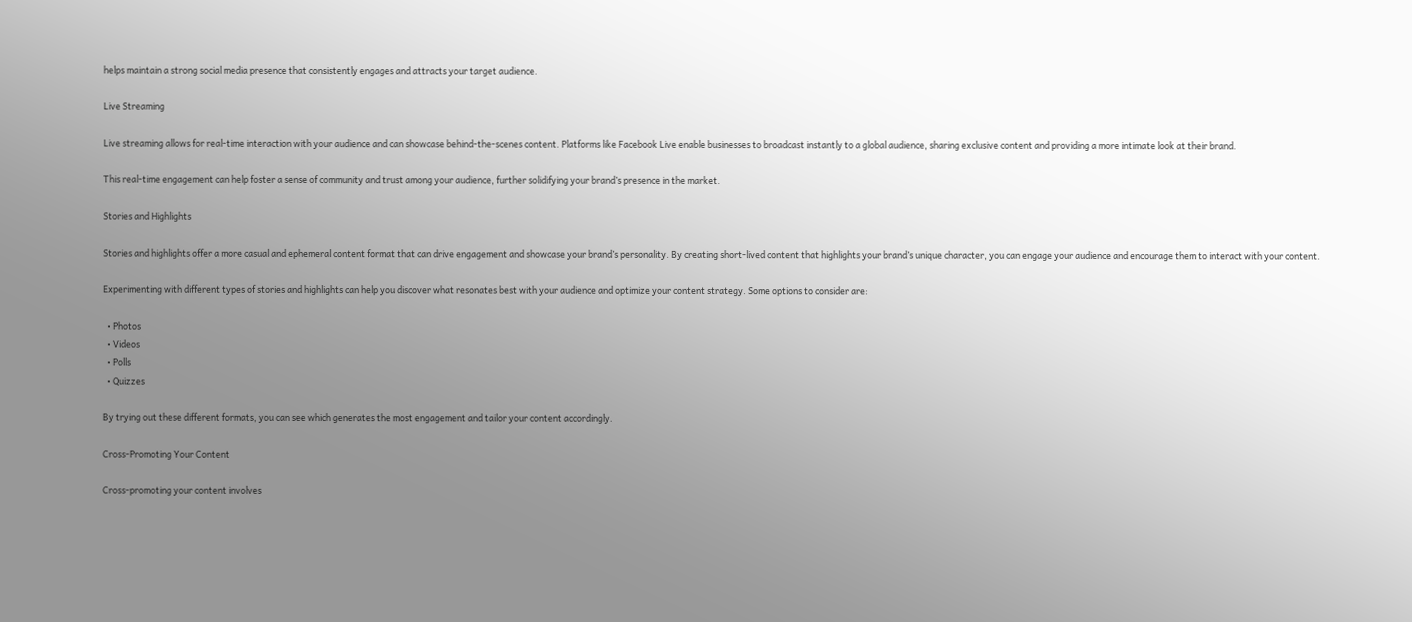helps maintain a strong social media presence that consistently engages and attracts your target audience.

Live Streaming

Live streaming allows for real-time interaction with your audience and can showcase behind-the-scenes content. Platforms like Facebook Live enable businesses to broadcast instantly to a global audience, sharing exclusive content and providing a more intimate look at their brand.

This real-time engagement can help foster a sense of community and trust among your audience, further solidifying your brand’s presence in the market.

Stories and Highlights

Stories and highlights offer a more casual and ephemeral content format that can drive engagement and showcase your brand’s personality. By creating short-lived content that highlights your brand’s unique character, you can engage your audience and encourage them to interact with your content.

Experimenting with different types of stories and highlights can help you discover what resonates best with your audience and optimize your content strategy. Some options to consider are:

  • Photos
  • Videos
  • Polls
  • Quizzes

By trying out these different formats, you can see which generates the most engagement and tailor your content accordingly.

Cross-Promoting Your Content

Cross-promoting your content involves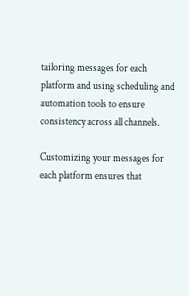tailoring messages for each platform and using scheduling and automation tools to ensure consistency across all channels.

Customizing your messages for each platform ensures that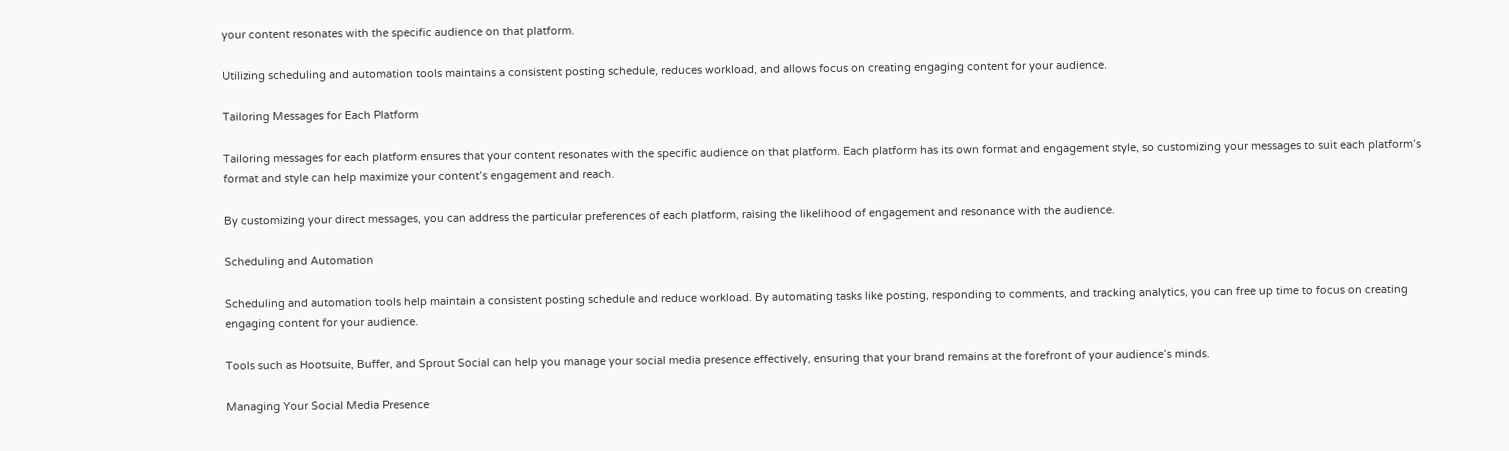your content resonates with the specific audience on that platform.

Utilizing scheduling and automation tools maintains a consistent posting schedule, reduces workload, and allows focus on creating engaging content for your audience.

Tailoring Messages for Each Platform

Tailoring messages for each platform ensures that your content resonates with the specific audience on that platform. Each platform has its own format and engagement style, so customizing your messages to suit each platform’s format and style can help maximize your content’s engagement and reach.

By customizing your direct messages, you can address the particular preferences of each platform, raising the likelihood of engagement and resonance with the audience.

Scheduling and Automation

Scheduling and automation tools help maintain a consistent posting schedule and reduce workload. By automating tasks like posting, responding to comments, and tracking analytics, you can free up time to focus on creating engaging content for your audience.

Tools such as Hootsuite, Buffer, and Sprout Social can help you manage your social media presence effectively, ensuring that your brand remains at the forefront of your audience’s minds.

Managing Your Social Media Presence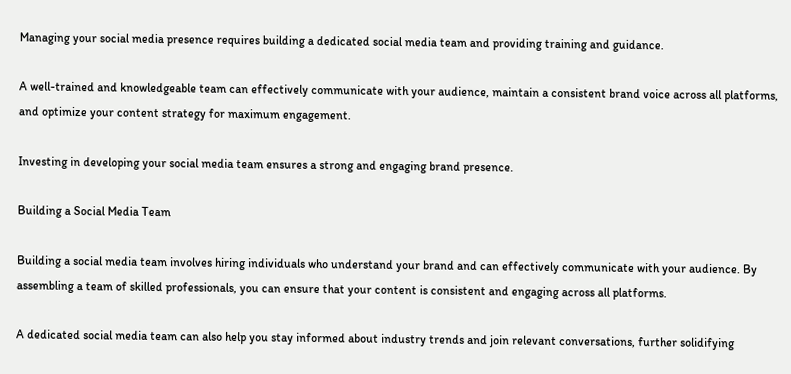Managing your social media presence requires building a dedicated social media team and providing training and guidance.

A well-trained and knowledgeable team can effectively communicate with your audience, maintain a consistent brand voice across all platforms, and optimize your content strategy for maximum engagement.

Investing in developing your social media team ensures a strong and engaging brand presence.

Building a Social Media Team

Building a social media team involves hiring individuals who understand your brand and can effectively communicate with your audience. By assembling a team of skilled professionals, you can ensure that your content is consistent and engaging across all platforms.

A dedicated social media team can also help you stay informed about industry trends and join relevant conversations, further solidifying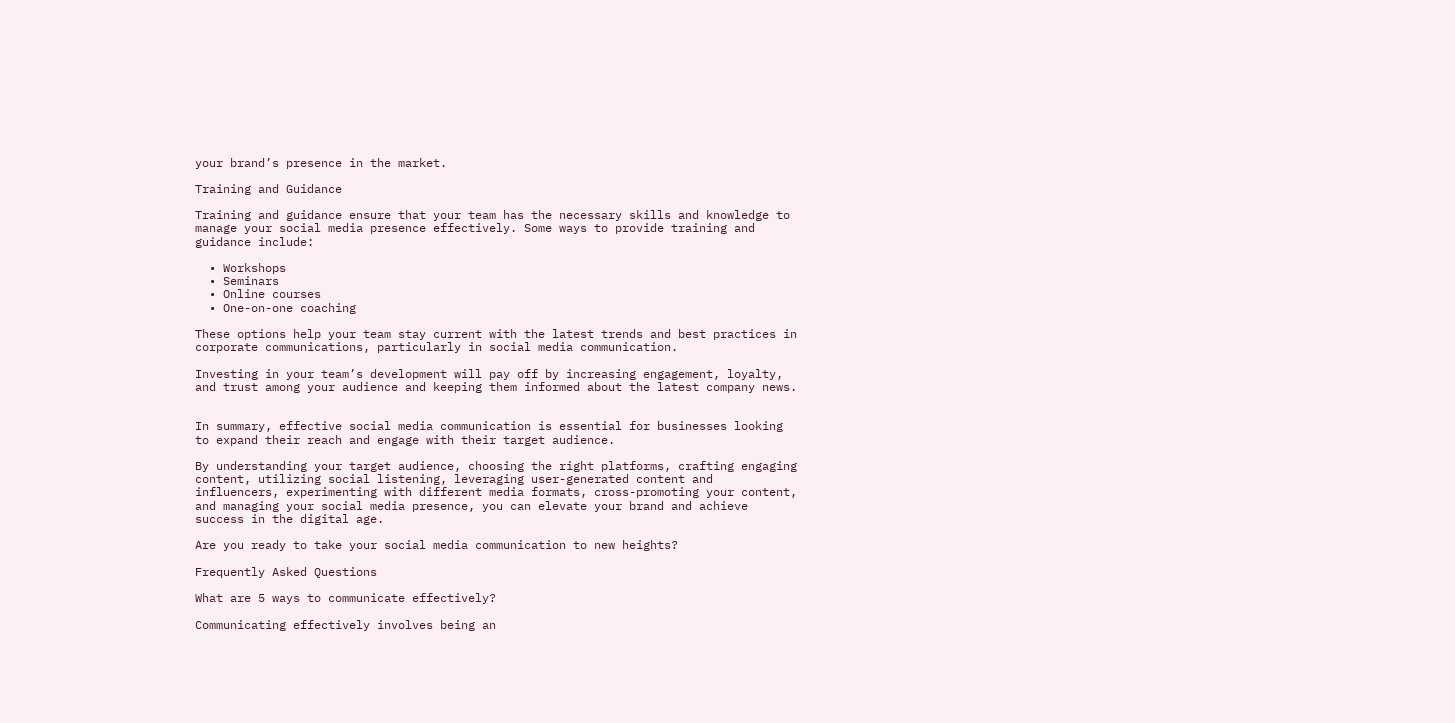your brand’s presence in the market.

Training and Guidance

Training and guidance ensure that your team has the necessary skills and knowledge to manage your social media presence effectively. Some ways to provide training and guidance include:

  • Workshops
  • Seminars
  • Online courses
  • One-on-one coaching

These options help your team stay current with the latest trends and best practices in corporate communications, particularly in social media communication.

Investing in your team’s development will pay off by increasing engagement, loyalty, and trust among your audience and keeping them informed about the latest company news.


In summary, effective social media communication is essential for businesses looking to expand their reach and engage with their target audience.

By understanding your target audience, choosing the right platforms, crafting engaging content, utilizing social listening, leveraging user-generated content and influencers, experimenting with different media formats, cross-promoting your content, and managing your social media presence, you can elevate your brand and achieve success in the digital age.

Are you ready to take your social media communication to new heights?

Frequently Asked Questions

What are 5 ways to communicate effectively?

Communicating effectively involves being an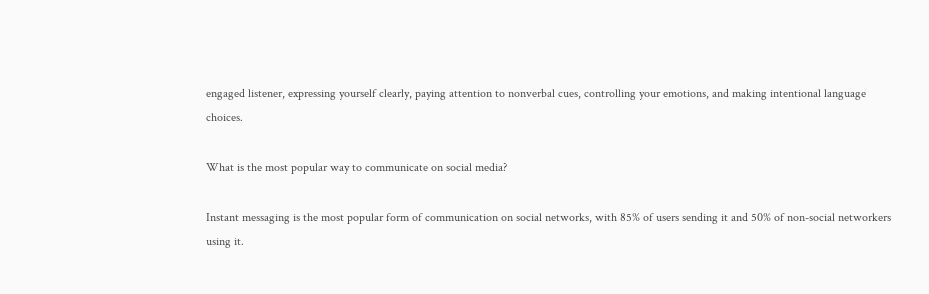engaged listener, expressing yourself clearly, paying attention to nonverbal cues, controlling your emotions, and making intentional language choices.

What is the most popular way to communicate on social media?

Instant messaging is the most popular form of communication on social networks, with 85% of users sending it and 50% of non-social networkers using it.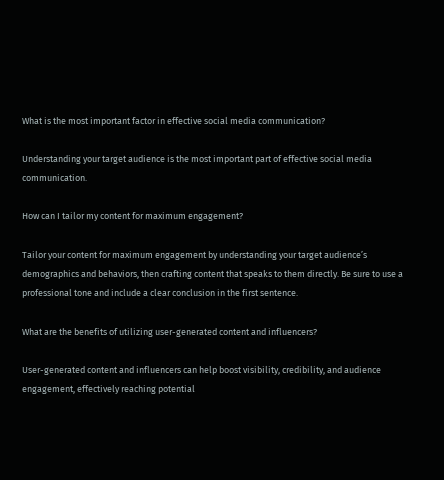What is the most important factor in effective social media communication?

Understanding your target audience is the most important part of effective social media communication.

How can I tailor my content for maximum engagement?

Tailor your content for maximum engagement by understanding your target audience’s demographics and behaviors, then crafting content that speaks to them directly. Be sure to use a professional tone and include a clear conclusion in the first sentence.

What are the benefits of utilizing user-generated content and influencers?

User-generated content and influencers can help boost visibility, credibility, and audience engagement, effectively reaching potential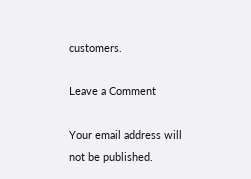customers.

Leave a Comment

Your email address will not be published.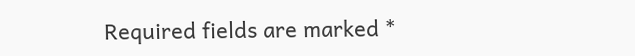Required fields are marked *